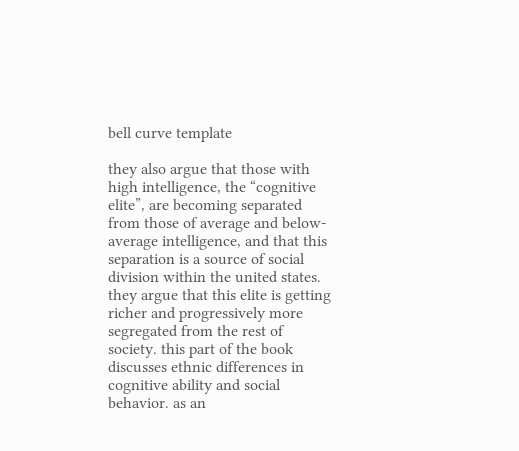bell curve template

they also argue that those with high intelligence, the “cognitive elite”, are becoming separated from those of average and below-average intelligence, and that this separation is a source of social division within the united states. they argue that this elite is getting richer and progressively more segregated from the rest of society. this part of the book discusses ethnic differences in cognitive ability and social behavior. as an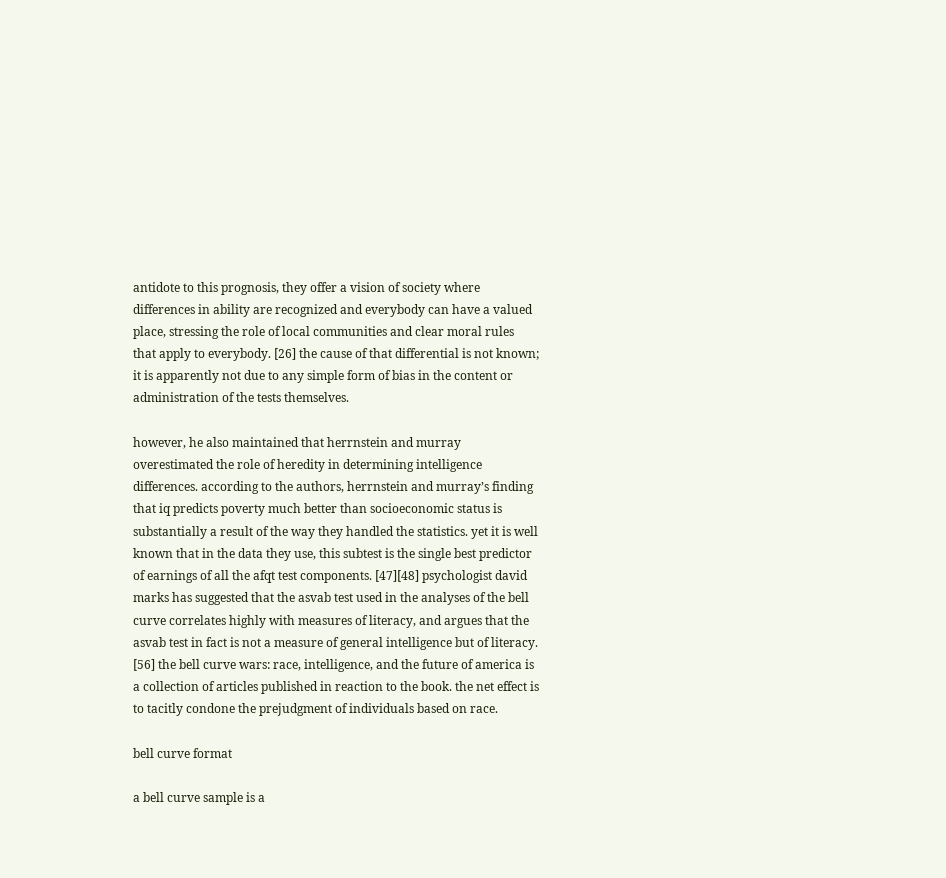antidote to this prognosis, they offer a vision of society where differences in ability are recognized and everybody can have a valued place, stressing the role of local communities and clear moral rules that apply to everybody. [26] the cause of that differential is not known; it is apparently not due to any simple form of bias in the content or administration of the tests themselves.

however, he also maintained that herrnstein and murray overestimated the role of heredity in determining intelligence differences. according to the authors, herrnstein and murray’s finding that iq predicts poverty much better than socioeconomic status is substantially a result of the way they handled the statistics. yet it is well known that in the data they use, this subtest is the single best predictor of earnings of all the afqt test components. [47][48] psychologist david marks has suggested that the asvab test used in the analyses of the bell curve correlates highly with measures of literacy, and argues that the asvab test in fact is not a measure of general intelligence but of literacy. [56] the bell curve wars: race, intelligence, and the future of america is a collection of articles published in reaction to the book. the net effect is to tacitly condone the prejudgment of individuals based on race.

bell curve format

a bell curve sample is a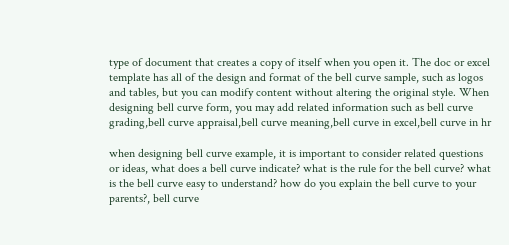type of document that creates a copy of itself when you open it. The doc or excel template has all of the design and format of the bell curve sample, such as logos and tables, but you can modify content without altering the original style. When designing bell curve form, you may add related information such as bell curve grading,bell curve appraisal,bell curve meaning,bell curve in excel,bell curve in hr

when designing bell curve example, it is important to consider related questions or ideas, what does a bell curve indicate? what is the rule for the bell curve? what is the bell curve easy to understand? how do you explain the bell curve to your parents?, bell curve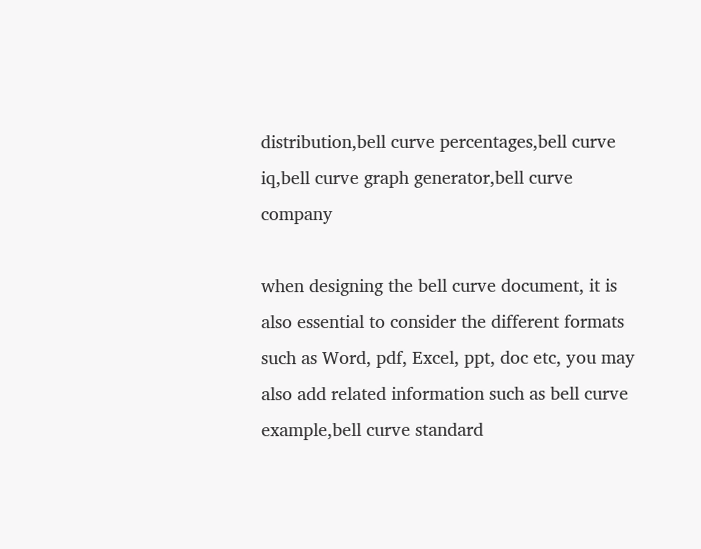distribution,bell curve percentages,bell curve iq,bell curve graph generator,bell curve company

when designing the bell curve document, it is also essential to consider the different formats such as Word, pdf, Excel, ppt, doc etc, you may also add related information such as bell curve example,bell curve standard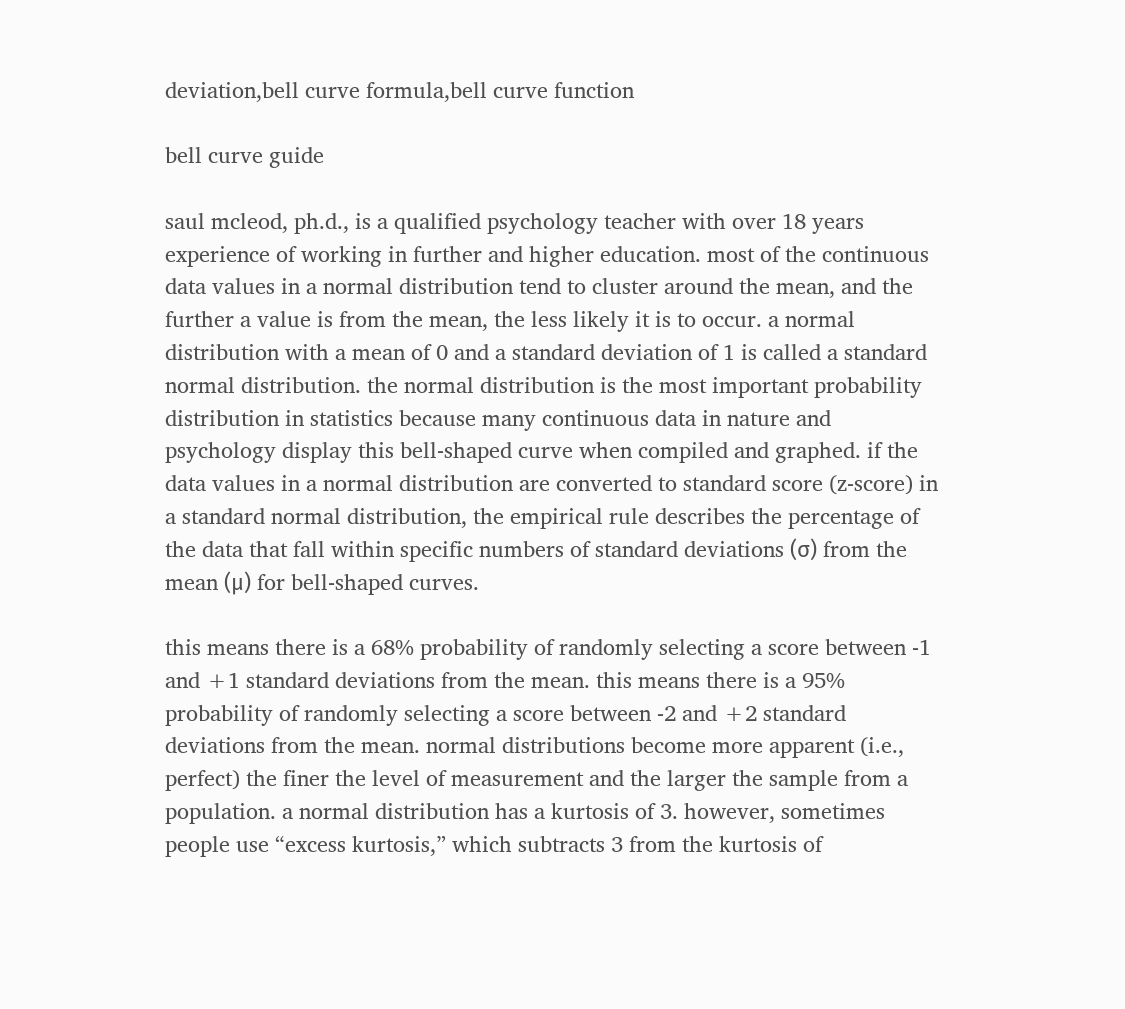deviation,bell curve formula,bell curve function

bell curve guide

saul mcleod, ph.d., is a qualified psychology teacher with over 18 years experience of working in further and higher education. most of the continuous data values in a normal distribution tend to cluster around the mean, and the further a value is from the mean, the less likely it is to occur. a normal distribution with a mean of 0 and a standard deviation of 1 is called a standard normal distribution. the normal distribution is the most important probability distribution in statistics because many continuous data in nature and psychology display this bell-shaped curve when compiled and graphed. if the data values in a normal distribution are converted to standard score (z-score) in a standard normal distribution, the empirical rule describes the percentage of the data that fall within specific numbers of standard deviations (σ) from the mean (μ) for bell-shaped curves.

this means there is a 68% probability of randomly selecting a score between -1 and +1 standard deviations from the mean. this means there is a 95% probability of randomly selecting a score between -2 and +2 standard deviations from the mean. normal distributions become more apparent (i.e., perfect) the finer the level of measurement and the larger the sample from a population. a normal distribution has a kurtosis of 3. however, sometimes people use “excess kurtosis,” which subtracts 3 from the kurtosis of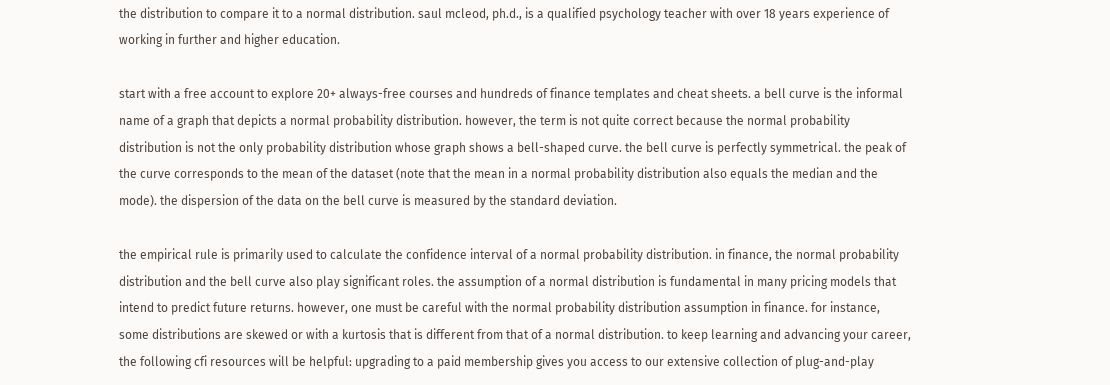the distribution to compare it to a normal distribution. saul mcleod, ph.d., is a qualified psychology teacher with over 18 years experience of working in further and higher education.

start with a free account to explore 20+ always-free courses and hundreds of finance templates and cheat sheets. a bell curve is the informal name of a graph that depicts a normal probability distribution. however, the term is not quite correct because the normal probability distribution is not the only probability distribution whose graph shows a bell-shaped curve. the bell curve is perfectly symmetrical. the peak of the curve corresponds to the mean of the dataset (note that the mean in a normal probability distribution also equals the median and the mode). the dispersion of the data on the bell curve is measured by the standard deviation.

the empirical rule is primarily used to calculate the confidence interval of a normal probability distribution. in finance, the normal probability distribution and the bell curve also play significant roles. the assumption of a normal distribution is fundamental in many pricing models that intend to predict future returns. however, one must be careful with the normal probability distribution assumption in finance. for instance, some distributions are skewed or with a kurtosis that is different from that of a normal distribution. to keep learning and advancing your career, the following cfi resources will be helpful: upgrading to a paid membership gives you access to our extensive collection of plug-and-play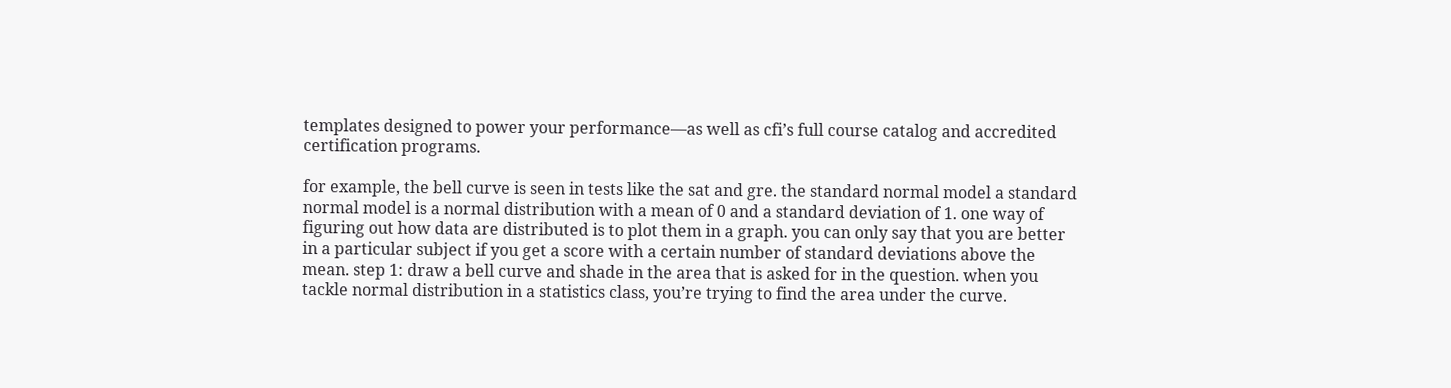templates designed to power your performance—as well as cfi’s full course catalog and accredited certification programs.

for example, the bell curve is seen in tests like the sat and gre. the standard normal model a standard normal model is a normal distribution with a mean of 0 and a standard deviation of 1. one way of figuring out how data are distributed is to plot them in a graph. you can only say that you are better in a particular subject if you get a score with a certain number of standard deviations above the mean. step 1: draw a bell curve and shade in the area that is asked for in the question. when you tackle normal distribution in a statistics class, you’re trying to find the area under the curve.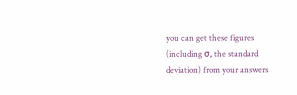you can get these figures (including σ, the standard deviation) from your answers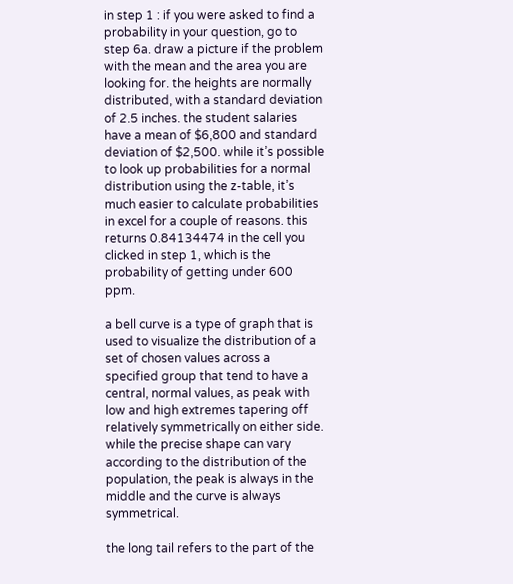in step 1 : if you were asked to find a probability in your question, go to step 6a. draw a picture if the problem with the mean and the area you are looking for. the heights are normally distributed, with a standard deviation of 2.5 inches. the student salaries have a mean of $6,800 and standard deviation of $2,500. while it’s possible to look up probabilities for a normal distribution using the z-table, it’s much easier to calculate probabilities in excel for a couple of reasons. this returns 0.84134474 in the cell you clicked in step 1, which is the probability of getting under 600 ppm.

a bell curve is a type of graph that is used to visualize the distribution of a set of chosen values across a specified group that tend to have a central, normal values, as peak with low and high extremes tapering off relatively symmetrically on either side. while the precise shape can vary according to the distribution of the population, the peak is always in the middle and the curve is always symmetrical.

the long tail refers to the part of the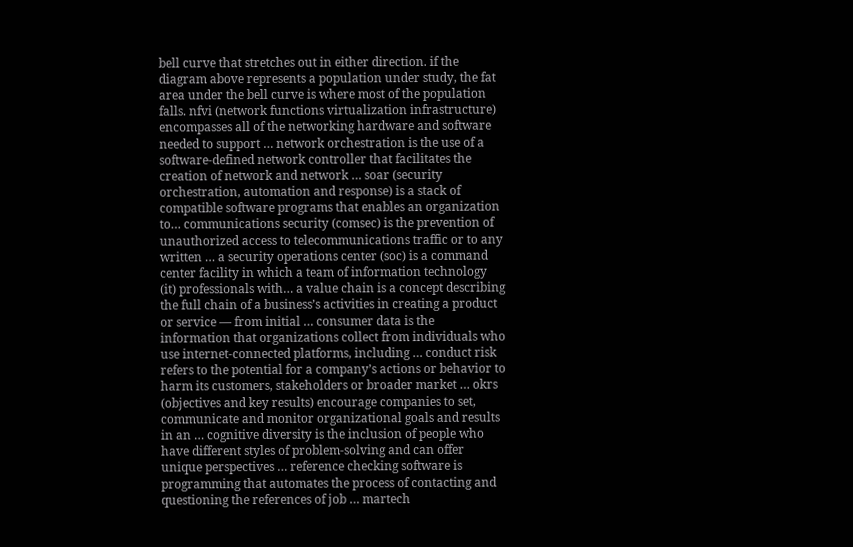bell curve that stretches out in either direction. if the diagram above represents a population under study, the fat area under the bell curve is where most of the population falls. nfvi (network functions virtualization infrastructure) encompasses all of the networking hardware and software needed to support … network orchestration is the use of a software-defined network controller that facilitates the creation of network and network … soar (security orchestration, automation and response) is a stack of compatible software programs that enables an organization to… communications security (comsec) is the prevention of unauthorized access to telecommunications traffic or to any written … a security operations center (soc) is a command center facility in which a team of information technology (it) professionals with… a value chain is a concept describing the full chain of a business’s activities in creating a product or service — from initial … consumer data is the information that organizations collect from individuals who use internet-connected platforms, including … conduct risk refers to the potential for a company’s actions or behavior to harm its customers, stakeholders or broader market … okrs (objectives and key results) encourage companies to set, communicate and monitor organizational goals and results in an … cognitive diversity is the inclusion of people who have different styles of problem-solving and can offer unique perspectives … reference checking software is programming that automates the process of contacting and questioning the references of job … martech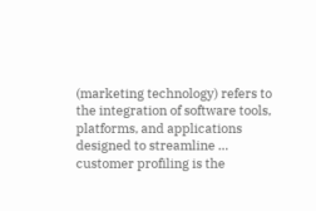(marketing technology) refers to the integration of software tools, platforms, and applications designed to streamline … customer profiling is the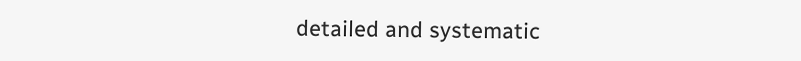detailed and systematic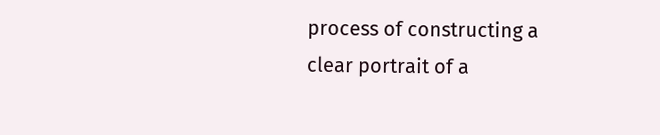process of constructing a clear portrait of a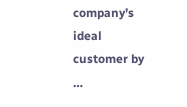company’s ideal customer by …